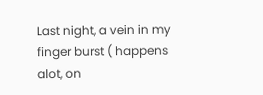Last night, a vein in my finger burst ( happens alot, on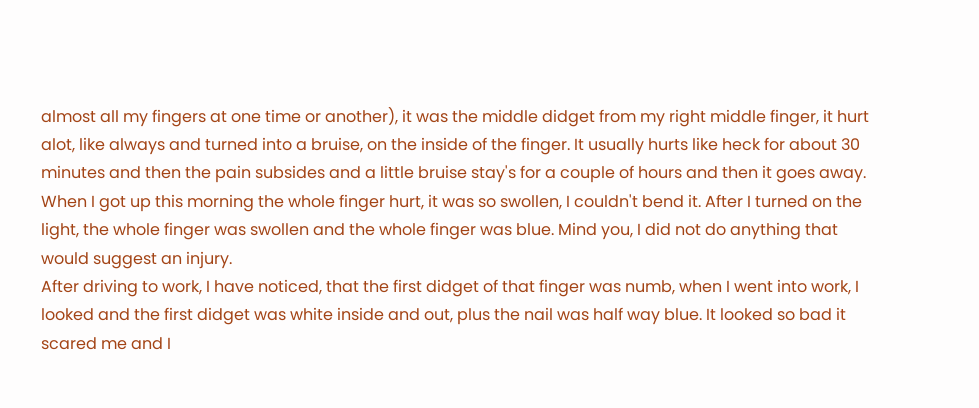almost all my fingers at one time or another), it was the middle didget from my right middle finger, it hurt alot, like always and turned into a bruise, on the inside of the finger. It usually hurts like heck for about 30 minutes and then the pain subsides and a little bruise stay's for a couple of hours and then it goes away.
When I got up this morning the whole finger hurt, it was so swollen, I couldn't bend it. After I turned on the light, the whole finger was swollen and the whole finger was blue. Mind you, I did not do anything that would suggest an injury.
After driving to work, I have noticed, that the first didget of that finger was numb, when I went into work, I looked and the first didget was white inside and out, plus the nail was half way blue. It looked so bad it scared me and I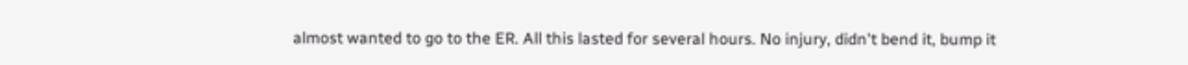almost wanted to go to the ER. All this lasted for several hours. No injury, didn't bend it, bump it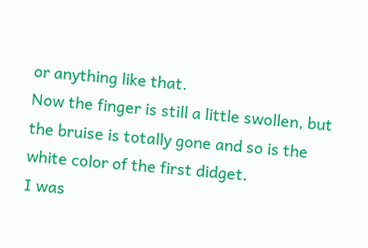or anything like that.
Now the finger is still a little swollen, but the bruise is totally gone and so is the white color of the first didget.
I was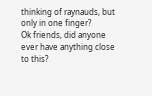thinking of raynauds, but only in one finger?
Ok friends, did anyone ever have anything close to this?